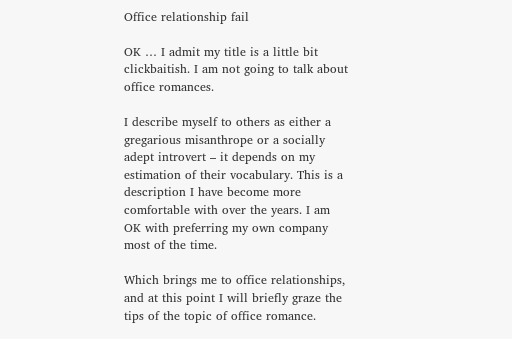Office relationship fail

OK … I admit my title is a little bit clickbaitish. I am not going to talk about office romances.

I describe myself to others as either a gregarious misanthrope or a socially adept introvert – it depends on my estimation of their vocabulary. This is a description I have become more comfortable with over the years. I am OK with preferring my own company most of the time.

Which brings me to office relationships, and at this point I will briefly graze the tips of the topic of office romance.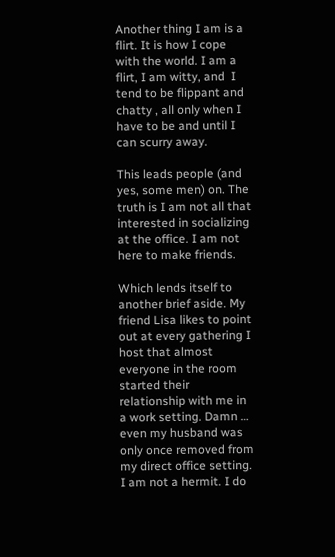Another thing I am is a flirt. It is how I cope with the world. I am a flirt, I am witty, and  I tend to be flippant and chatty , all only when I have to be and until I can scurry away.

This leads people (and yes, some men) on. The truth is I am not all that interested in socializing at the office. I am not here to make friends.

Which lends itself to another brief aside. My friend Lisa likes to point out at every gathering I host that almost everyone in the room started their relationship with me in a work setting. Damn … even my husband was only once removed from my direct office setting. I am not a hermit. I do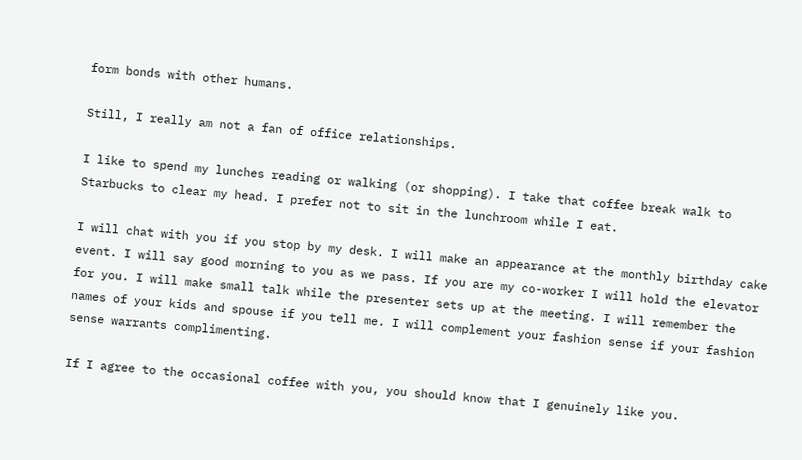form bonds with other humans.

Still, I really am not a fan of office relationships.

I like to spend my lunches reading or walking (or shopping). I take that coffee break walk to Starbucks to clear my head. I prefer not to sit in the lunchroom while I eat.

I will chat with you if you stop by my desk. I will make an appearance at the monthly birthday cake event. I will say good morning to you as we pass. If you are my co-worker I will hold the elevator for you. I will make small talk while the presenter sets up at the meeting. I will remember the names of your kids and spouse if you tell me. I will complement your fashion sense if your fashion sense warrants complimenting.

If I agree to the occasional coffee with you, you should know that I genuinely like you.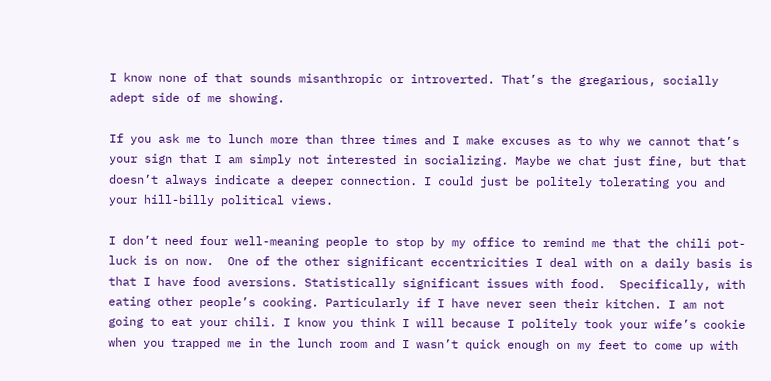I know none of that sounds misanthropic or introverted. That’s the gregarious, socially adept side of me showing.

If you ask me to lunch more than three times and I make excuses as to why we cannot that’s your sign that I am simply not interested in socializing. Maybe we chat just fine, but that doesn’t always indicate a deeper connection. I could just be politely tolerating you and your hill-billy political views.

I don’t need four well-meaning people to stop by my office to remind me that the chili pot-luck is on now.  One of the other significant eccentricities I deal with on a daily basis is that I have food aversions. Statistically significant issues with food.  Specifically, with eating other people’s cooking. Particularly if I have never seen their kitchen. I am not going to eat your chili. I know you think I will because I politely took your wife’s cookie when you trapped me in the lunch room and I wasn’t quick enough on my feet to come up with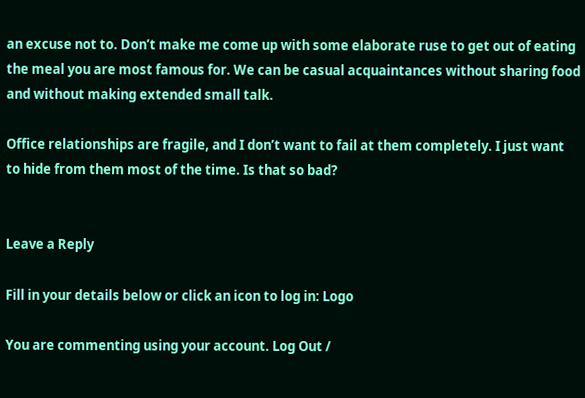an excuse not to. Don’t make me come up with some elaborate ruse to get out of eating the meal you are most famous for. We can be casual acquaintances without sharing food and without making extended small talk.

Office relationships are fragile, and I don’t want to fail at them completely. I just want to hide from them most of the time. Is that so bad?


Leave a Reply

Fill in your details below or click an icon to log in: Logo

You are commenting using your account. Log Out /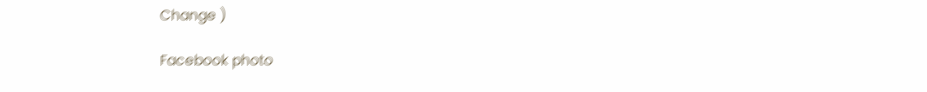Change )

Facebook photo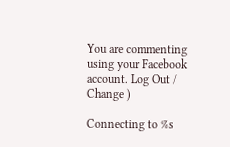You are commenting using your Facebook account. Log Out /  Change )

Connecting to %s